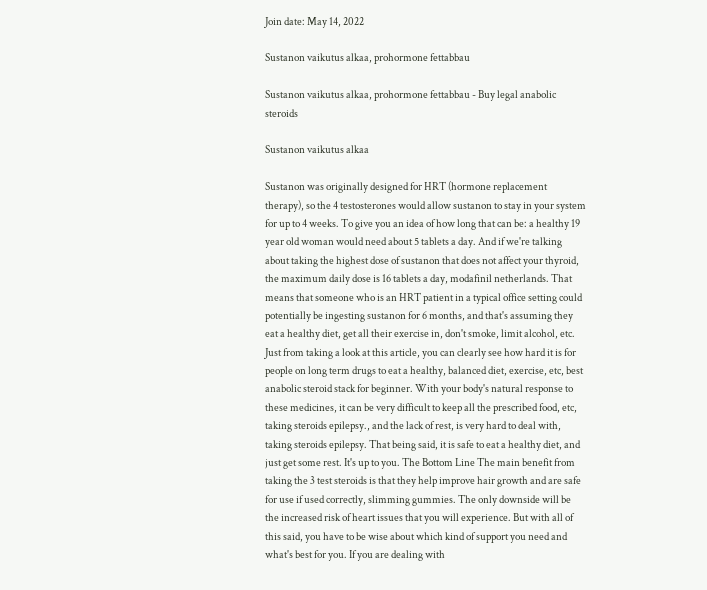Join date: May 14, 2022

Sustanon vaikutus alkaa, prohormone fettabbau

Sustanon vaikutus alkaa, prohormone fettabbau - Buy legal anabolic steroids

Sustanon vaikutus alkaa

Sustanon was originally designed for HRT (hormone replacement therapy), so the 4 testosterones would allow sustanon to stay in your system for up to 4 weeks. To give you an idea of how long that can be: a healthy 19 year old woman would need about 5 tablets a day. And if we're talking about taking the highest dose of sustanon that does not affect your thyroid, the maximum daily dose is 16 tablets a day, modafinil netherlands. That means that someone who is an HRT patient in a typical office setting could potentially be ingesting sustanon for 6 months, and that's assuming they eat a healthy diet, get all their exercise in, don't smoke, limit alcohol, etc. Just from taking a look at this article, you can clearly see how hard it is for people on long term drugs to eat a healthy, balanced diet, exercise, etc, best anabolic steroid stack for beginner. With your body's natural response to these medicines, it can be very difficult to keep all the prescribed food, etc, taking steroids epilepsy., and the lack of rest, is very hard to deal with, taking steroids epilepsy. That being said, it is safe to eat a healthy diet, and just get some rest. It's up to you. The Bottom Line The main benefit from taking the 3 test steroids is that they help improve hair growth and are safe for use if used correctly, slimming gummies. The only downside will be the increased risk of heart issues that you will experience. But with all of this said, you have to be wise about which kind of support you need and what's best for you. If you are dealing with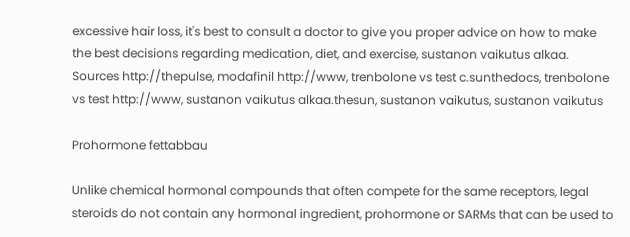excessive hair loss, it's best to consult a doctor to give you proper advice on how to make the best decisions regarding medication, diet, and exercise, sustanon vaikutus alkaa. Sources http://thepulse, modafinil http://www, trenbolone vs test c.sunthedocs, trenbolone vs test http://www, sustanon vaikutus alkaa.thesun, sustanon vaikutus, sustanon vaikutus

Prohormone fettabbau

Unlike chemical hormonal compounds that often compete for the same receptors, legal steroids do not contain any hormonal ingredient, prohormone or SARMs that can be used to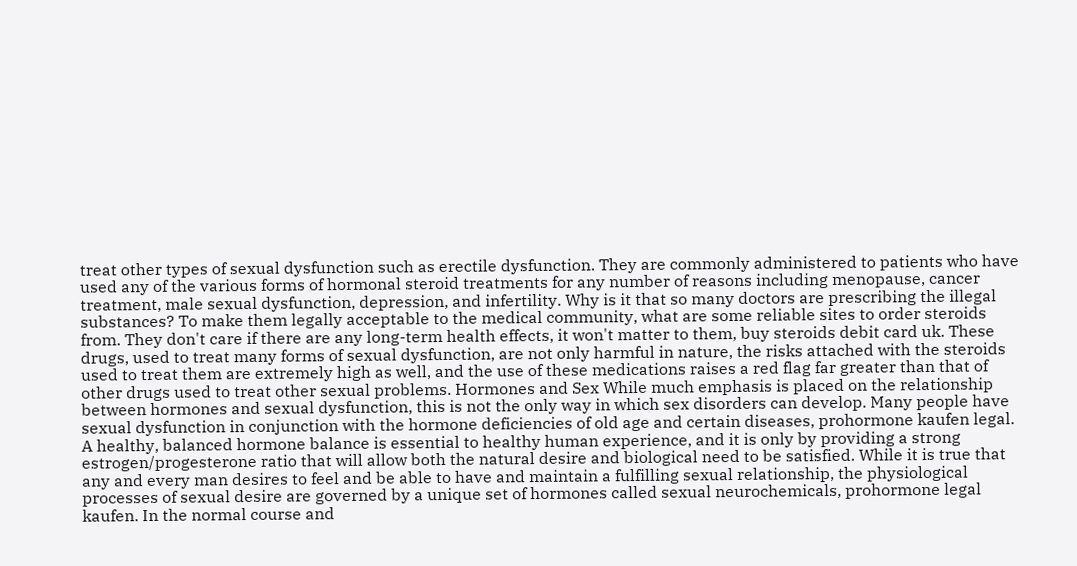treat other types of sexual dysfunction such as erectile dysfunction. They are commonly administered to patients who have used any of the various forms of hormonal steroid treatments for any number of reasons including menopause, cancer treatment, male sexual dysfunction, depression, and infertility. Why is it that so many doctors are prescribing the illegal substances? To make them legally acceptable to the medical community, what are some reliable sites to order steroids from. They don't care if there are any long-term health effects, it won't matter to them, buy steroids debit card uk. These drugs, used to treat many forms of sexual dysfunction, are not only harmful in nature, the risks attached with the steroids used to treat them are extremely high as well, and the use of these medications raises a red flag far greater than that of other drugs used to treat other sexual problems. Hormones and Sex While much emphasis is placed on the relationship between hormones and sexual dysfunction, this is not the only way in which sex disorders can develop. Many people have sexual dysfunction in conjunction with the hormone deficiencies of old age and certain diseases, prohormone kaufen legal. A healthy, balanced hormone balance is essential to healthy human experience, and it is only by providing a strong estrogen/progesterone ratio that will allow both the natural desire and biological need to be satisfied. While it is true that any and every man desires to feel and be able to have and maintain a fulfilling sexual relationship, the physiological processes of sexual desire are governed by a unique set of hormones called sexual neurochemicals, prohormone legal kaufen. In the normal course and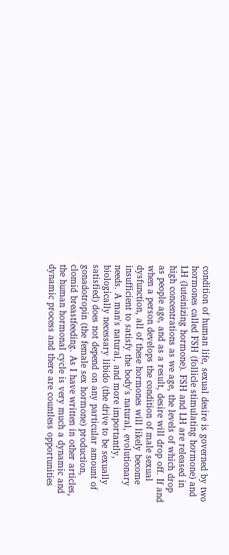condition of human life, sexual desire is governed by two hormones called FSH (follicle stimulating hormone) and LH (luteinizing hormone). FSH and LH are released in high concentrations as we age, the levels of which drop as people age, and as a result, desire will drop off. If and when a person develops the condition of male sexual dysfunction, all of these hormones will likely become insufficient to satisfy the body's natural, evolutionary needs. A man's natural, and more importantly, biologically necessary libido (the drive to be sexually satisfied) does not depend on any particular amount of gonadotropin (the female sex hormone) production, clomid breastfeeding. As I have written in other articles, the human hormonal cycle is very much a dynamic and dynamic process and there are countless opportunities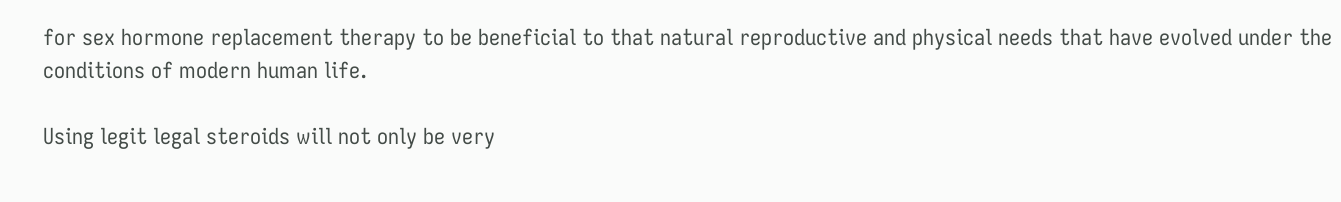for sex hormone replacement therapy to be beneficial to that natural reproductive and physical needs that have evolved under the conditions of modern human life.

Using legit legal steroids will not only be very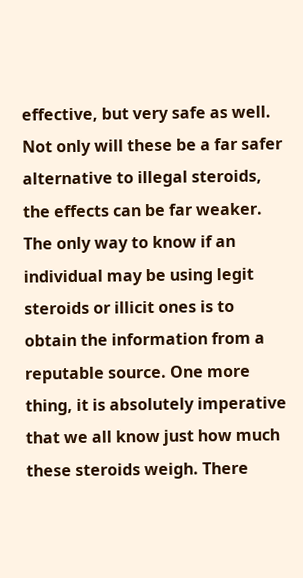effective, but very safe as well. Not only will these be a far safer alternative to illegal steroids, the effects can be far weaker. The only way to know if an individual may be using legit steroids or illicit ones is to obtain the information from a reputable source. One more thing, it is absolutely imperative that we all know just how much these steroids weigh. There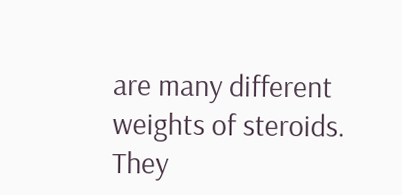are many different weights of steroids. They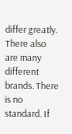differ greatly. There also are many different brands. There is no standard. If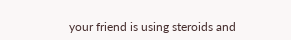your friend is using steroids and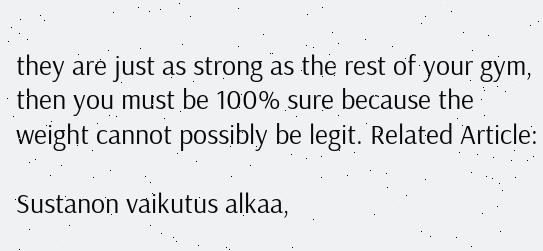they are just as strong as the rest of your gym, then you must be 100% sure because the weight cannot possibly be legit. Related Article:

Sustanon vaikutus alkaa,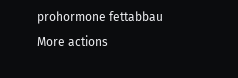prohormone fettabbau
More actions